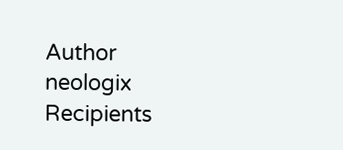Author neologix
Recipients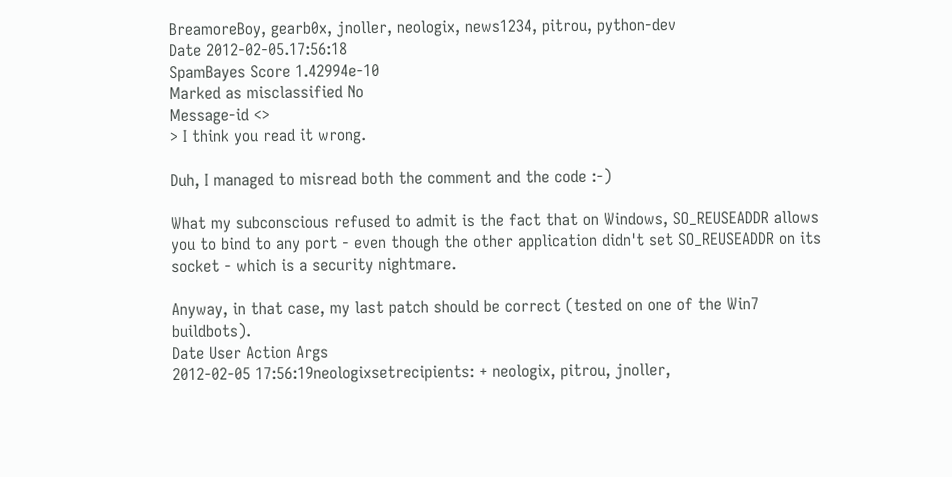BreamoreBoy, gearb0x, jnoller, neologix, news1234, pitrou, python-dev
Date 2012-02-05.17:56:18
SpamBayes Score 1.42994e-10
Marked as misclassified No
Message-id <>
> I think you read it wrong.

Duh, I managed to misread both the comment and the code :-)

What my subconscious refused to admit is the fact that on Windows, SO_REUSEADDR allows you to bind to any port - even though the other application didn't set SO_REUSEADDR on its socket - which is a security nightmare.

Anyway, in that case, my last patch should be correct (tested on one of the Win7 buildbots).
Date User Action Args
2012-02-05 17:56:19neologixsetrecipients: + neologix, pitrou, jnoller,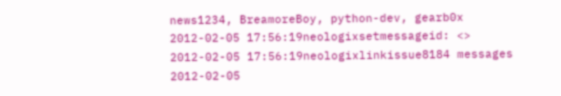news1234, BreamoreBoy, python-dev, gearb0x
2012-02-05 17:56:19neologixsetmessageid: <>
2012-02-05 17:56:19neologixlinkissue8184 messages
2012-02-05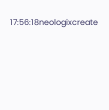17:56:18neologixcreate